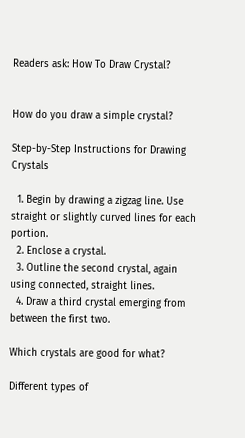Readers ask: How To Draw Crystal?


How do you draw a simple crystal?

Step-by-Step Instructions for Drawing Crystals

  1. Begin by drawing a zigzag line. Use straight or slightly curved lines for each portion.
  2. Enclose a crystal.
  3. Outline the second crystal, again using connected, straight lines.
  4. Draw a third crystal emerging from between the first two.

Which crystals are good for what?

Different types of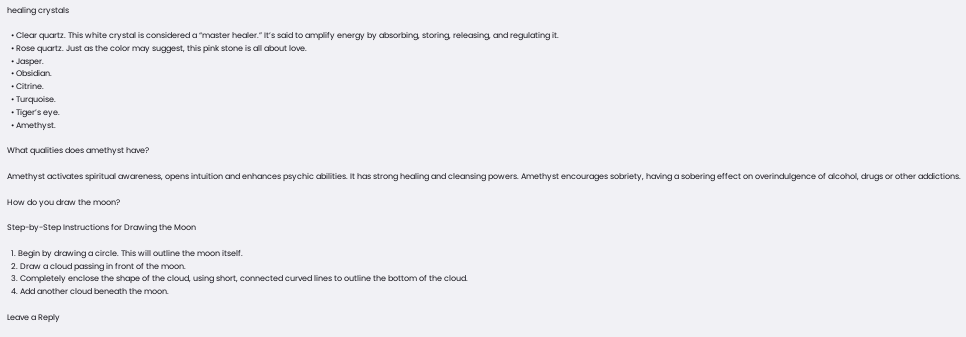healing crystals

  • Clear quartz. This white crystal is considered a “master healer.” It’s said to amplify energy by absorbing, storing, releasing, and regulating it.
  • Rose quartz. Just as the color may suggest, this pink stone is all about love.
  • Jasper.
  • Obsidian.
  • Citrine.
  • Turquoise.
  • Tiger’s eye.
  • Amethyst.

What qualities does amethyst have?

Amethyst activates spiritual awareness, opens intuition and enhances psychic abilities. It has strong healing and cleansing powers. Amethyst encourages sobriety, having a sobering effect on overindulgence of alcohol, drugs or other addictions.

How do you draw the moon?

Step-by-Step Instructions for Drawing the Moon

  1. Begin by drawing a circle. This will outline the moon itself.
  2. Draw a cloud passing in front of the moon.
  3. Completely enclose the shape of the cloud, using short, connected curved lines to outline the bottom of the cloud.
  4. Add another cloud beneath the moon.

Leave a Reply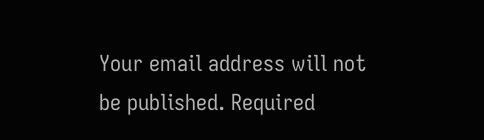Your email address will not be published. Required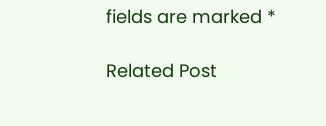fields are marked *

Related Post